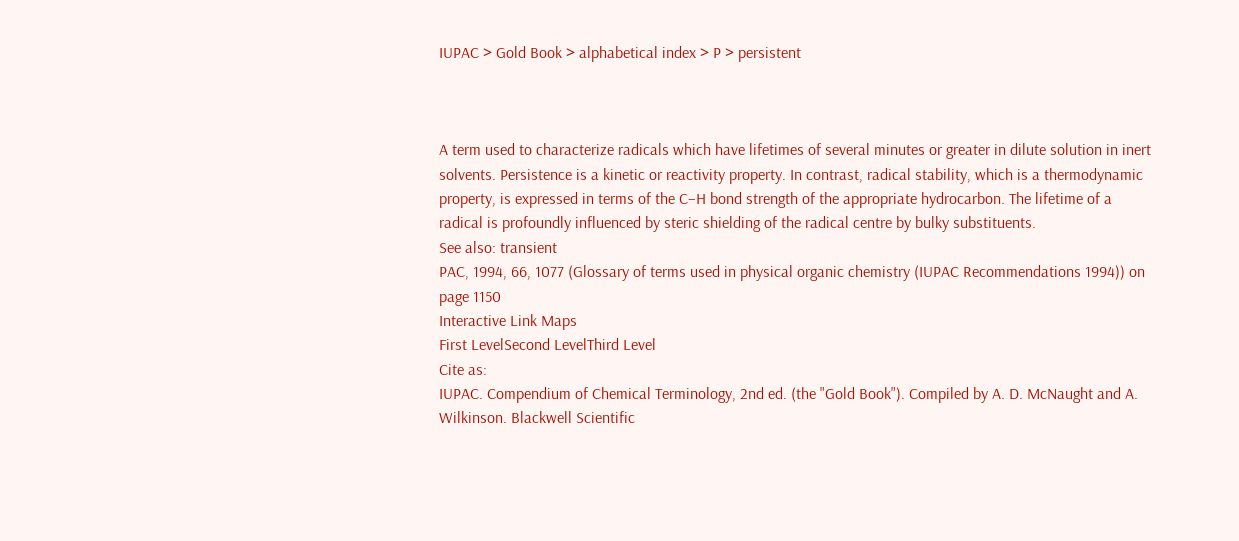IUPAC > Gold Book > alphabetical index > P > persistent



A term used to characterize radicals which have lifetimes of several minutes or greater in dilute solution in inert solvents. Persistence is a kinetic or reactivity property. In contrast, radical stability, which is a thermodynamic property, is expressed in terms of the C–H bond strength of the appropriate hydrocarbon. The lifetime of a radical is profoundly influenced by steric shielding of the radical centre by bulky substituents.
See also: transient
PAC, 1994, 66, 1077 (Glossary of terms used in physical organic chemistry (IUPAC Recommendations 1994)) on page 1150
Interactive Link Maps
First LevelSecond LevelThird Level
Cite as:
IUPAC. Compendium of Chemical Terminology, 2nd ed. (the "Gold Book"). Compiled by A. D. McNaught and A. Wilkinson. Blackwell Scientific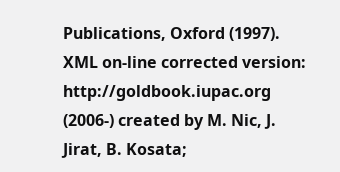Publications, Oxford (1997). XML on-line corrected version: http://goldbook.iupac.org (2006-) created by M. Nic, J. Jirat, B. Kosata;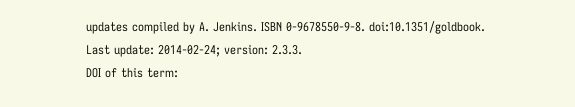updates compiled by A. Jenkins. ISBN 0-9678550-9-8. doi:10.1351/goldbook.
Last update: 2014-02-24; version: 2.3.3.
DOI of this term: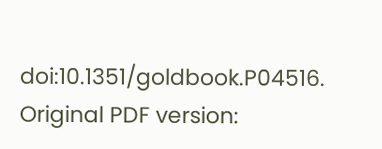doi:10.1351/goldbook.P04516.
Original PDF version: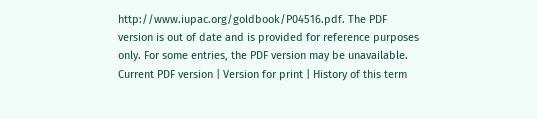http://www.iupac.org/goldbook/P04516.pdf. The PDF version is out of date and is provided for reference purposes only. For some entries, the PDF version may be unavailable.
Current PDF version | Version for print | History of this term